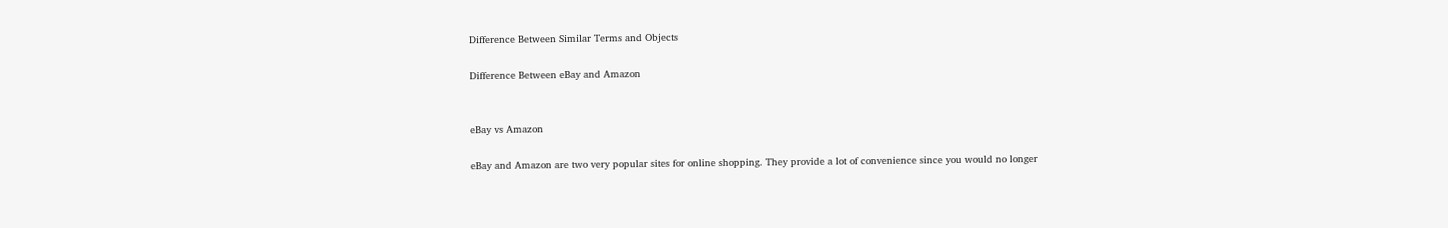Difference Between Similar Terms and Objects

Difference Between eBay and Amazon


eBay vs Amazon

eBay and Amazon are two very popular sites for online shopping. They provide a lot of convenience since you would no longer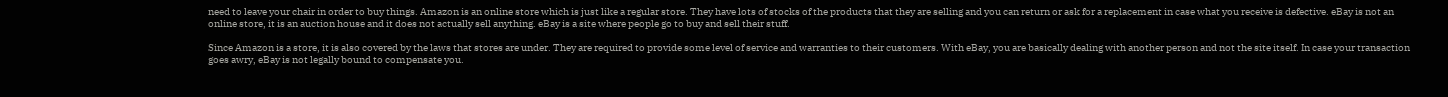need to leave your chair in order to buy things. Amazon is an online store which is just like a regular store. They have lots of stocks of the products that they are selling and you can return or ask for a replacement in case what you receive is defective. eBay is not an online store, it is an auction house and it does not actually sell anything. eBay is a site where people go to buy and sell their stuff.

Since Amazon is a store, it is also covered by the laws that stores are under. They are required to provide some level of service and warranties to their customers. With eBay, you are basically dealing with another person and not the site itself. In case your transaction goes awry, eBay is not legally bound to compensate you.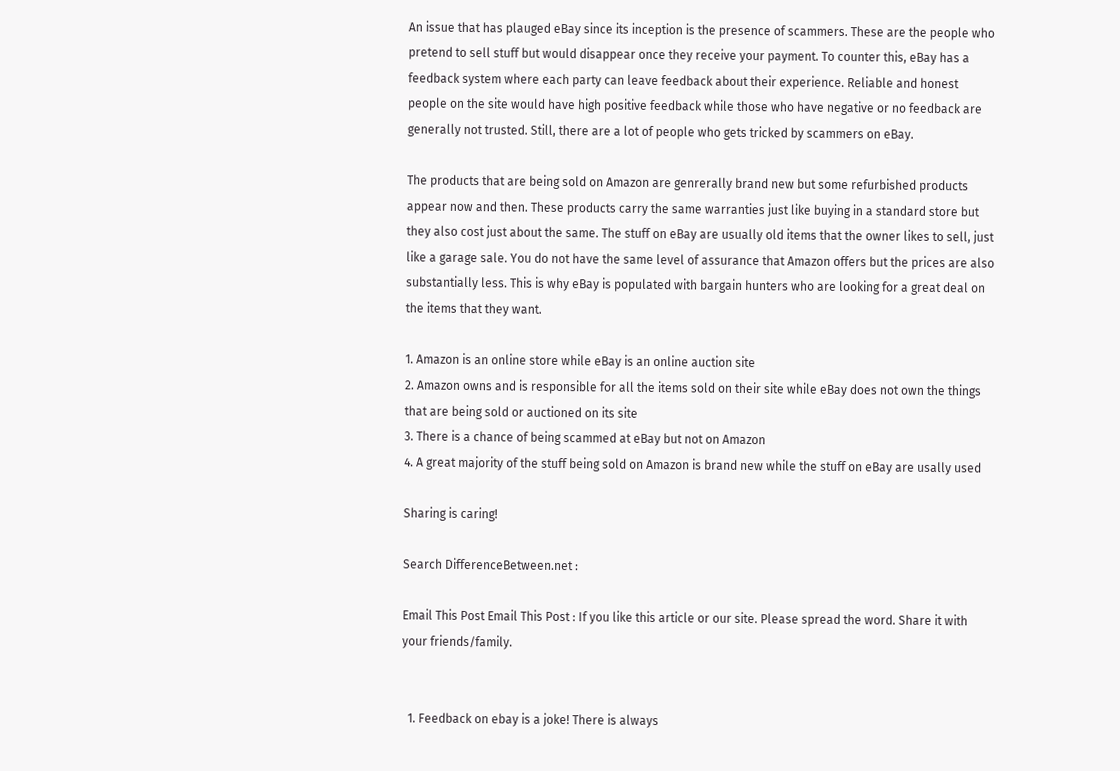An issue that has plauged eBay since its inception is the presence of scammers. These are the people who pretend to sell stuff but would disappear once they receive your payment. To counter this, eBay has a feedback system where each party can leave feedback about their experience. Reliable and honest people on the site would have high positive feedback while those who have negative or no feedback are generally not trusted. Still, there are a lot of people who gets tricked by scammers on eBay.

The products that are being sold on Amazon are genrerally brand new but some refurbished products appear now and then. These products carry the same warranties just like buying in a standard store but they also cost just about the same. The stuff on eBay are usually old items that the owner likes to sell, just like a garage sale. You do not have the same level of assurance that Amazon offers but the prices are also substantially less. This is why eBay is populated with bargain hunters who are looking for a great deal on the items that they want.

1. Amazon is an online store while eBay is an online auction site
2. Amazon owns and is responsible for all the items sold on their site while eBay does not own the things that are being sold or auctioned on its site
3. There is a chance of being scammed at eBay but not on Amazon
4. A great majority of the stuff being sold on Amazon is brand new while the stuff on eBay are usally used

Sharing is caring!

Search DifferenceBetween.net :

Email This Post Email This Post : If you like this article or our site. Please spread the word. Share it with your friends/family.


  1. Feedback on ebay is a joke! There is always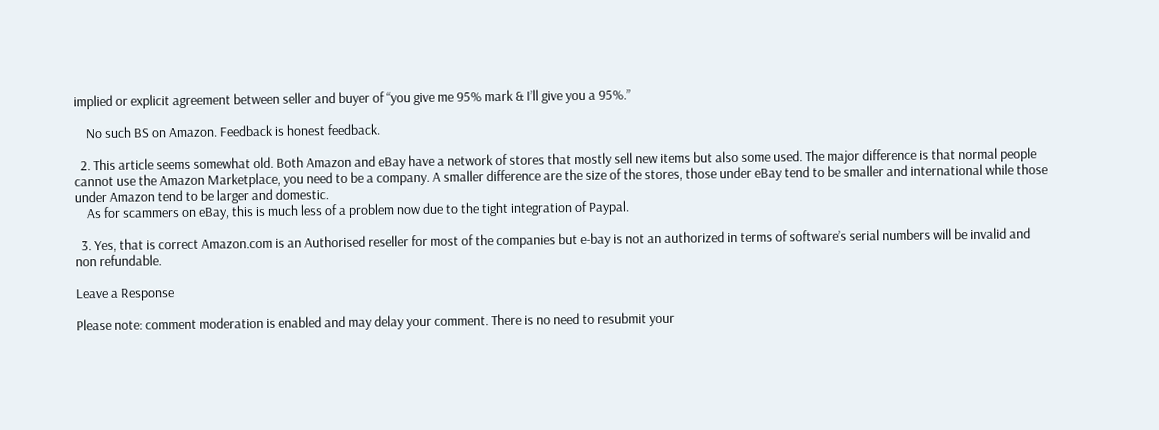implied or explicit agreement between seller and buyer of “you give me 95% mark & I’ll give you a 95%.”

    No such BS on Amazon. Feedback is honest feedback.

  2. This article seems somewhat old. Both Amazon and eBay have a network of stores that mostly sell new items but also some used. The major difference is that normal people cannot use the Amazon Marketplace, you need to be a company. A smaller difference are the size of the stores, those under eBay tend to be smaller and international while those under Amazon tend to be larger and domestic.
    As for scammers on eBay, this is much less of a problem now due to the tight integration of Paypal.

  3. Yes, that is correct Amazon.com is an Authorised reseller for most of the companies but e-bay is not an authorized in terms of software’s serial numbers will be invalid and non refundable.

Leave a Response

Please note: comment moderation is enabled and may delay your comment. There is no need to resubmit your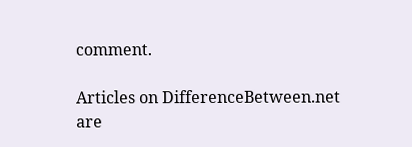comment.

Articles on DifferenceBetween.net are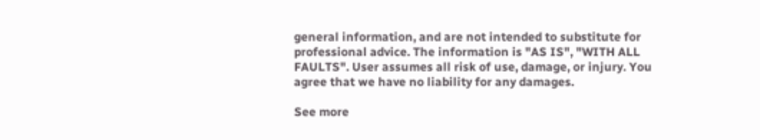general information, and are not intended to substitute for professional advice. The information is "AS IS", "WITH ALL FAULTS". User assumes all risk of use, damage, or injury. You agree that we have no liability for any damages.

See more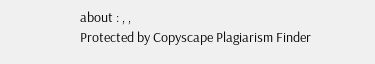about : , ,
Protected by Copyscape Plagiarism Finder